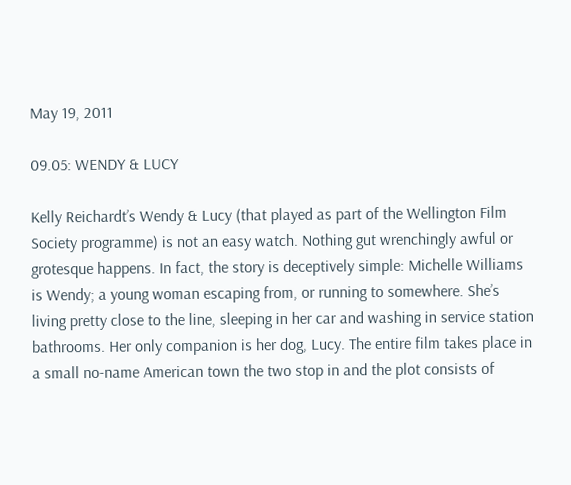May 19, 2011

09.05: WENDY & LUCY

Kelly Reichardt’s Wendy & Lucy (that played as part of the Wellington Film Society programme) is not an easy watch. Nothing gut wrenchingly awful or grotesque happens. In fact, the story is deceptively simple: Michelle Williams is Wendy; a young woman escaping from, or running to somewhere. She’s living pretty close to the line, sleeping in her car and washing in service station bathrooms. Her only companion is her dog, Lucy. The entire film takes place in a small no-name American town the two stop in and the plot consists of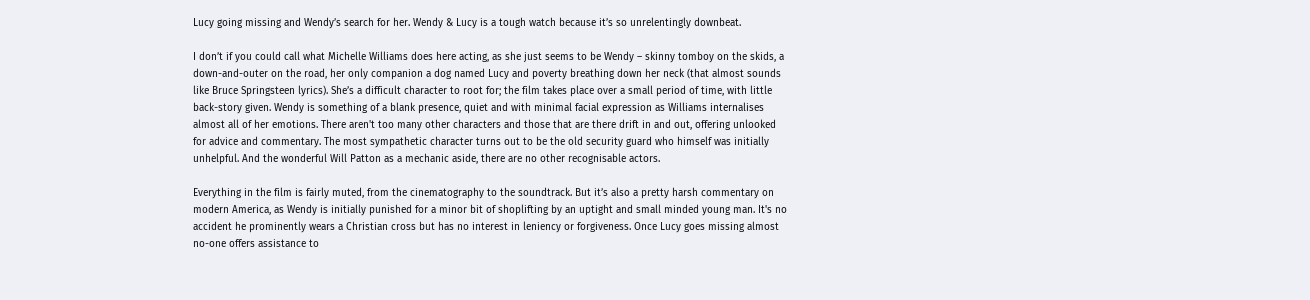Lucy going missing and Wendy’s search for her. Wendy & Lucy is a tough watch because it’s so unrelentingly downbeat.

I don’t if you could call what Michelle Williams does here acting, as she just seems to be Wendy – skinny tomboy on the skids, a down-and-outer on the road, her only companion a dog named Lucy and poverty breathing down her neck (that almost sounds like Bruce Springsteen lyrics). She’s a difficult character to root for; the film takes place over a small period of time, with little back-story given. Wendy is something of a blank presence, quiet and with minimal facial expression as Williams internalises almost all of her emotions. There aren't too many other characters and those that are there drift in and out, offering unlooked for advice and commentary. The most sympathetic character turns out to be the old security guard who himself was initially unhelpful. And the wonderful Will Patton as a mechanic aside, there are no other recognisable actors.

Everything in the film is fairly muted, from the cinematography to the soundtrack. But it’s also a pretty harsh commentary on modern America, as Wendy is initially punished for a minor bit of shoplifting by an uptight and small minded young man. It's no accident he prominently wears a Christian cross but has no interest in leniency or forgiveness. Once Lucy goes missing almost no-one offers assistance to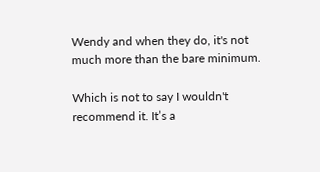Wendy and when they do, it's not much more than the bare minimum.

Which is not to say I wouldn't recommend it. It’s a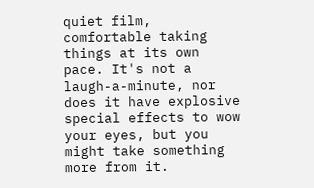quiet film, comfortable taking things at its own pace. It's not a laugh-a-minute, nor does it have explosive special effects to wow your eyes, but you might take something more from it.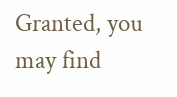Granted, you may find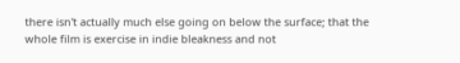there isn't actually much else going on below the surface; that the whole film is exercise in indie bleakness and not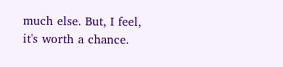much else. But, I feel, it's worth a chance.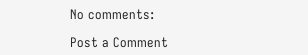No comments:

Post a Comment